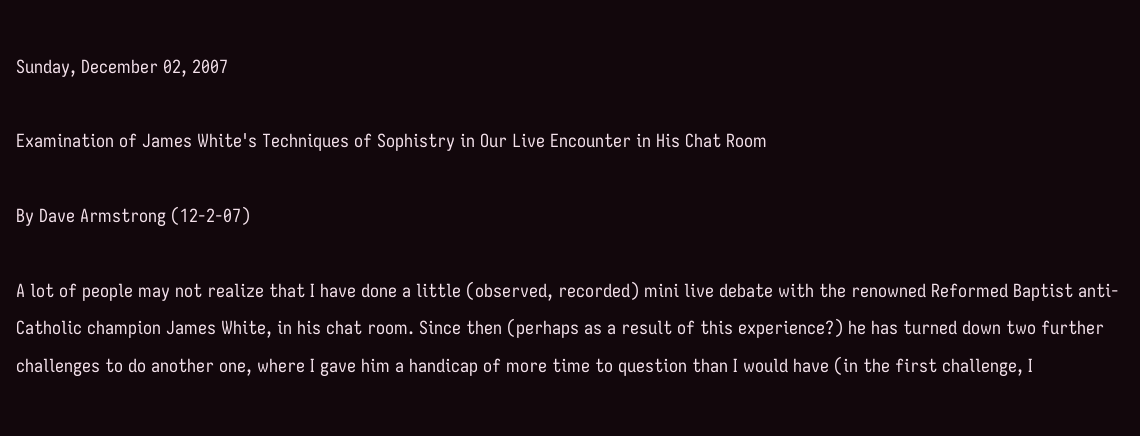Sunday, December 02, 2007

Examination of James White's Techniques of Sophistry in Our Live Encounter in His Chat Room

By Dave Armstrong (12-2-07)

A lot of people may not realize that I have done a little (observed, recorded) mini live debate with the renowned Reformed Baptist anti-Catholic champion James White, in his chat room. Since then (perhaps as a result of this experience?) he has turned down two further challenges to do another one, where I gave him a handicap of more time to question than I would have (in the first challenge, I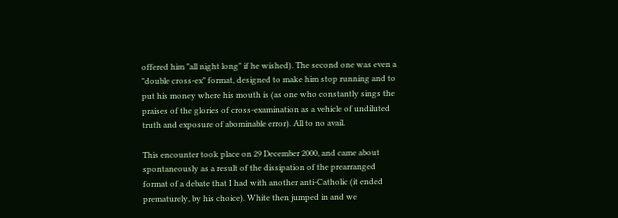offered him "all night long" if he wished). The second one was even a "double cross-ex" format, designed to make him stop running and to put his money where his mouth is (as one who constantly sings the praises of the glories of cross-examination as a vehicle of undiluted truth and exposure of abominable error). All to no avail.

This encounter took place on 29 December 2000, and came about spontaneously as a result of the dissipation of the prearranged format of a debate that I had with another anti-Catholic (it ended prematurely, by his choice). White then jumped in and we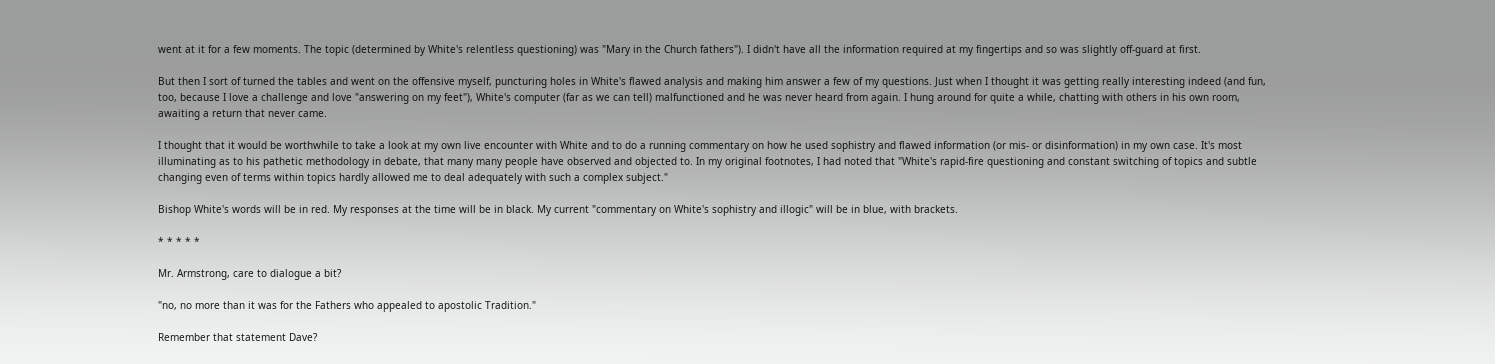went at it for a few moments. The topic (determined by White's relentless questioning) was "Mary in the Church fathers"). I didn't have all the information required at my fingertips and so was slightly off-guard at first.

But then I sort of turned the tables and went on the offensive myself, puncturing holes in White's flawed analysis and making him answer a few of my questions. Just when I thought it was getting really interesting indeed (and fun, too, because I love a challenge and love "answering on my feet"), White's computer (far as we can tell) malfunctioned and he was never heard from again. I hung around for quite a while, chatting with others in his own room, awaiting a return that never came.

I thought that it would be worthwhile to take a look at my own live encounter with White and to do a running commentary on how he used sophistry and flawed information (or mis- or disinformation) in my own case. It's most illuminating as to his pathetic methodology in debate, that many many people have observed and objected to. In my original footnotes, I had noted that "White's rapid-fire questioning and constant switching of topics and subtle changing even of terms within topics hardly allowed me to deal adequately with such a complex subject."

Bishop White's words will be in red. My responses at the time will be in black. My current "commentary on White's sophistry and illogic" will be in blue, with brackets.

* * * * *

Mr. Armstrong, care to dialogue a bit?

"no, no more than it was for the Fathers who appealed to apostolic Tradition."

Remember that statement Dave?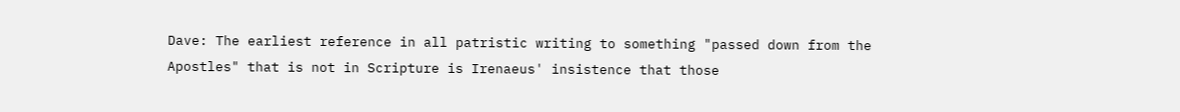Dave: The earliest reference in all patristic writing to something "passed down from the Apostles" that is not in Scripture is Irenaeus' insistence that those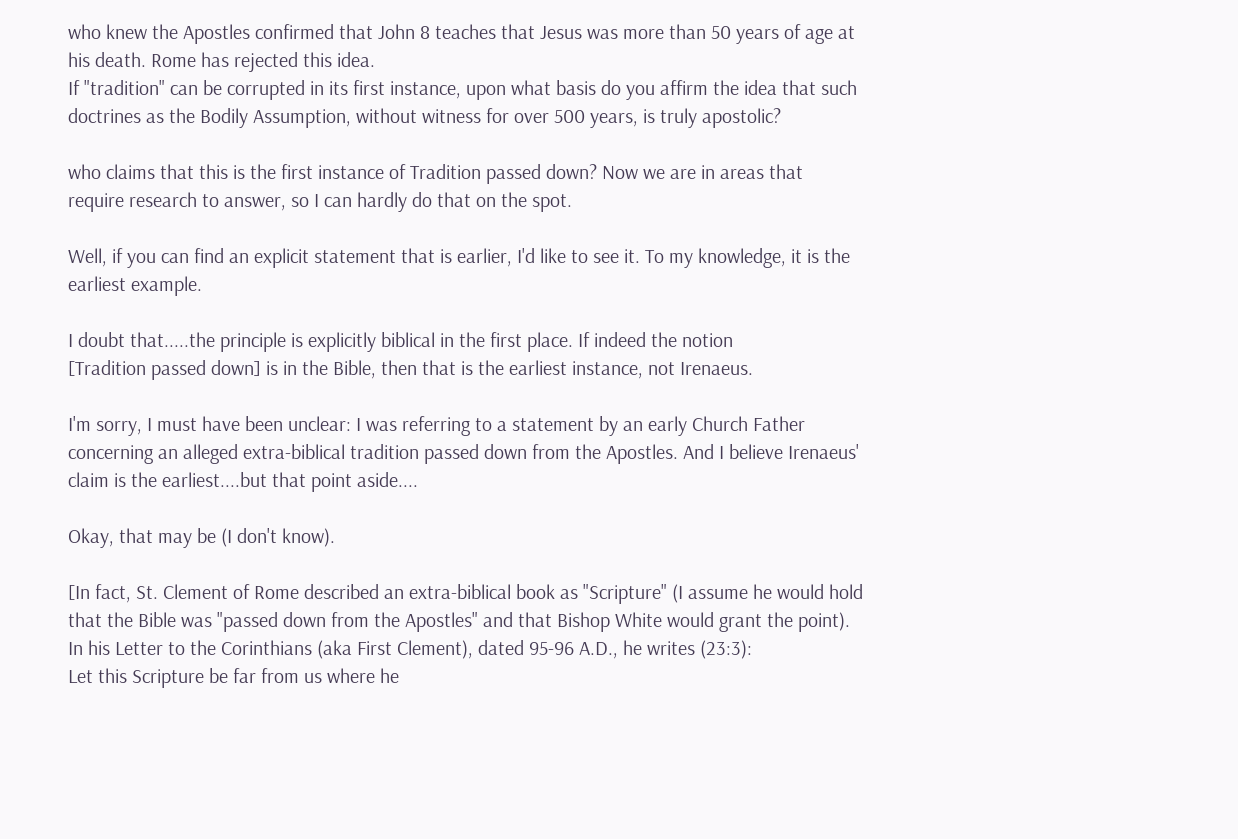who knew the Apostles confirmed that John 8 teaches that Jesus was more than 50 years of age at his death. Rome has rejected this idea.
If "tradition" can be corrupted in its first instance, upon what basis do you affirm the idea that such doctrines as the Bodily Assumption, without witness for over 500 years, is truly apostolic?

who claims that this is the first instance of Tradition passed down? Now we are in areas that require research to answer, so I can hardly do that on the spot.

Well, if you can find an explicit statement that is earlier, I'd like to see it. To my knowledge, it is the earliest example.

I doubt that.....the principle is explicitly biblical in the first place. If indeed the notion
[Tradition passed down] is in the Bible, then that is the earliest instance, not Irenaeus.

I'm sorry, I must have been unclear: I was referring to a statement by an early Church Father concerning an alleged extra-biblical tradition passed down from the Apostles. And I believe Irenaeus' claim is the earliest....but that point aside....

Okay, that may be (I don't know).

[In fact, St. Clement of Rome described an extra-biblical book as "Scripture" (I assume he would hold that the Bible was "passed down from the Apostles" and that Bishop White would grant the point). In his Letter to the Corinthians (aka First Clement), dated 95-96 A.D., he writes (23:3):
Let this Scripture be far from us where he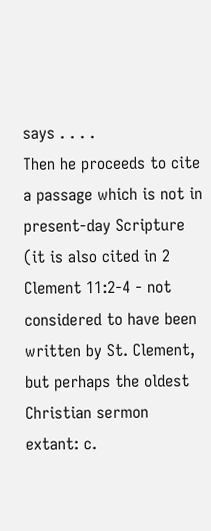says . . . .
Then he proceeds to cite a passage which is not in present-day Scripture (it is also cited in 2 Clement 11:2-4 - not considered to have been written by St. Clement, but perhaps the oldest Christian sermon extant: c.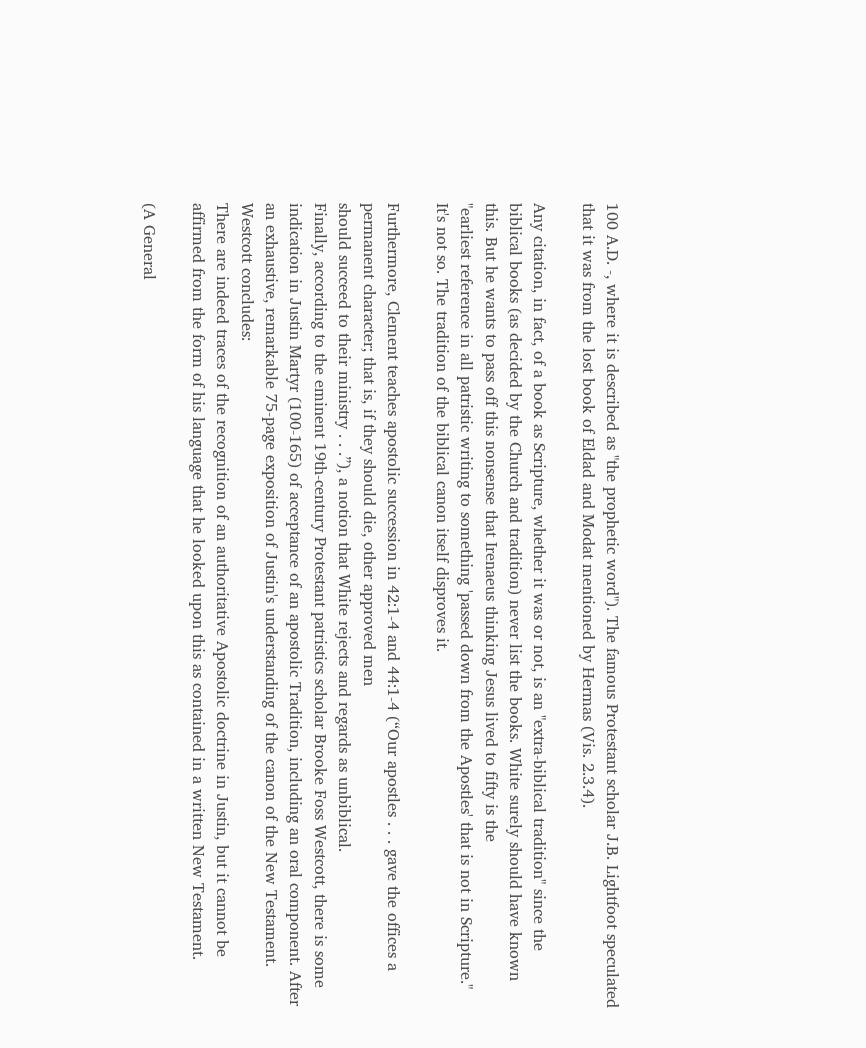100 A.D. -, where it is described as "the prophetic word"). The famous Protestant scholar J.B. Lightfoot speculated that it was from the lost book of Eldad and Modat mentioned by Hermas (Vis. 2.3.4).

Any citation, in fact, of a book as Scripture, whether it was or not, is an "extra-biblical tradition" since the biblical books (as decided by the Church and tradition) never list the books. White surely should have known this. But he wants to pass off this nonsense that Irenaeus thinking Jesus lived to fifty is the
"earliest reference in all patristic writing to something 'passed down from the Apostles' that is not in Scripture." It's not so. The tradition of the biblical canon itself disproves it.

Furthermore, Clement teaches apostolic succession in 42:1-4 and 44:1-4 (“Our apostles . . . gave the offices a permanent character; that is, if they should die, other approved men
should succeed to their ministry . . .”), a notion that White rejects and regards as unbiblical.
Finally, according to the eminent 19th-century Protestant patristics scholar Brooke Foss Westcott, there is some indication in Justin Martyr (100-165) of acceptance of an apostolic Tradition, including an oral component. After an exhaustive, remarkable 75-page exposition of Justin's understanding of the canon of the New Testament. Westcott concludes:
There are indeed traces of the recognition of an authoritative Apostolic doctrine in Justin, but it cannot be affirmed from the form of his language that he looked upon this as contained in a written New Testament.

(A General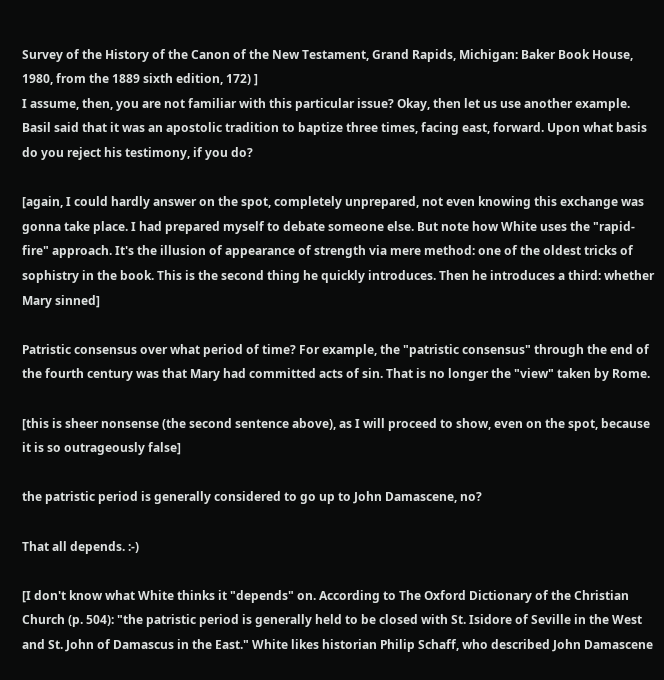Survey of the History of the Canon of the New Testament, Grand Rapids, Michigan: Baker Book House, 1980, from the 1889 sixth edition, 172) ]
I assume, then, you are not familiar with this particular issue? Okay, then let us use another example. Basil said that it was an apostolic tradition to baptize three times, facing east, forward. Upon what basis do you reject his testimony, if you do?

[again, I could hardly answer on the spot, completely unprepared, not even knowing this exchange was gonna take place. I had prepared myself to debate someone else. But note how White uses the "rapid-fire" approach. It's the illusion of appearance of strength via mere method: one of the oldest tricks of sophistry in the book. This is the second thing he quickly introduces. Then he introduces a third: whether Mary sinned]

Patristic consensus over what period of time? For example, the "patristic consensus" through the end of the fourth century was that Mary had committed acts of sin. That is no longer the "view" taken by Rome.

[this is sheer nonsense (the second sentence above), as I will proceed to show, even on the spot, because it is so outrageously false]

the patristic period is generally considered to go up to John Damascene, no?

That all depends. :-)

[I don't know what White thinks it "depends" on. According to The Oxford Dictionary of the Christian Church (p. 504): "the patristic period is generally held to be closed with St. Isidore of Seville in the West and St. John of Damascus in the East." White likes historian Philip Schaff, who described John Damascene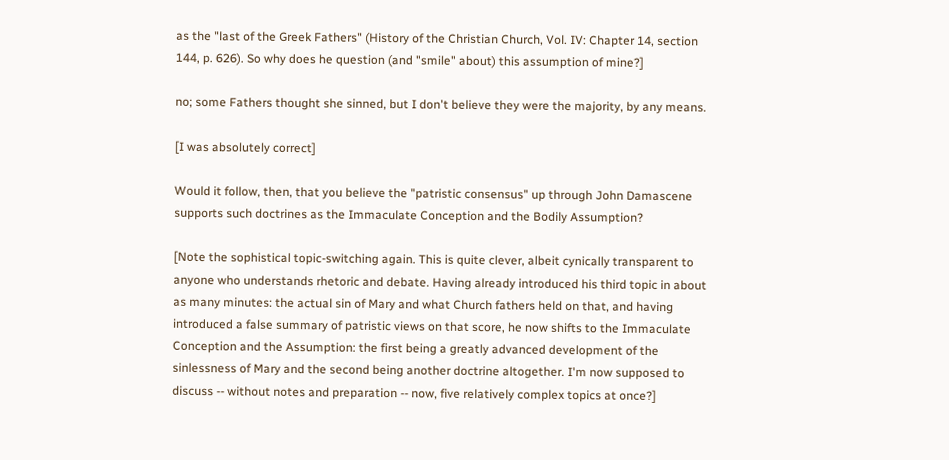as the "last of the Greek Fathers" (History of the Christian Church, Vol. IV: Chapter 14, section 144, p. 626). So why does he question (and "smile" about) this assumption of mine?]

no; some Fathers thought she sinned, but I don't believe they were the majority, by any means.

[I was absolutely correct]

Would it follow, then, that you believe the "patristic consensus" up through John Damascene supports such doctrines as the Immaculate Conception and the Bodily Assumption?

[Note the sophistical topic-switching again. This is quite clever, albeit cynically transparent to anyone who understands rhetoric and debate. Having already introduced his third topic in about as many minutes: the actual sin of Mary and what Church fathers held on that, and having introduced a false summary of patristic views on that score, he now shifts to the Immaculate Conception and the Assumption: the first being a greatly advanced development of the sinlessness of Mary and the second being another doctrine altogether. I'm now supposed to discuss -- without notes and preparation -- now, five relatively complex topics at once?]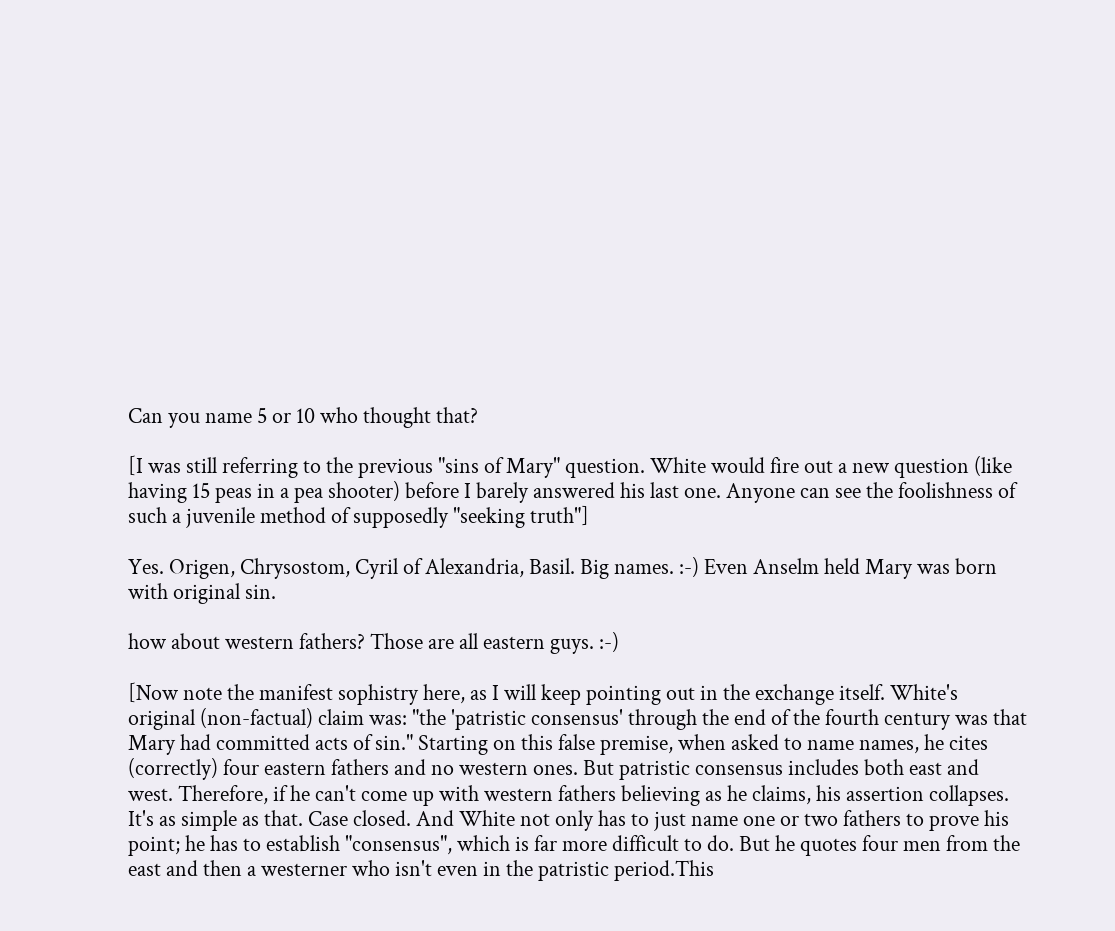Can you name 5 or 10 who thought that?

[I was still referring to the previous "sins of Mary" question. White would fire out a new question (like having 15 peas in a pea shooter) before I barely answered his last one. Anyone can see the foolishness of such a juvenile method of supposedly "seeking truth"]

Yes. Origen, Chrysostom, Cyril of Alexandria, Basil. Big names. :-) Even Anselm held Mary was born with original sin.

how about western fathers? Those are all eastern guys. :-)

[Now note the manifest sophistry here, as I will keep pointing out in the exchange itself. White's original (non-factual) claim was: "the 'patristic consensus' through the end of the fourth century was that Mary had committed acts of sin." Starting on this false premise, when asked to name names, he cites (correctly) four eastern fathers and no western ones. But patristic consensus includes both east and west. Therefore, if he can't come up with western fathers believing as he claims, his assertion collapses. It's as simple as that. Case closed. And White not only has to just name one or two fathers to prove his point; he has to establish "consensus", which is far more difficult to do. But he quotes four men from the east and then a westerner who isn't even in the patristic period.This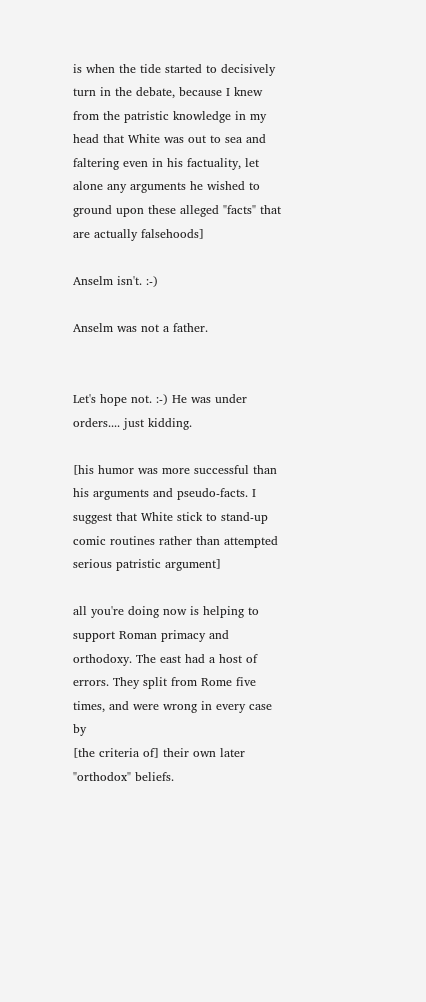is when the tide started to decisively turn in the debate, because I knew from the patristic knowledge in my head that White was out to sea and faltering even in his factuality, let alone any arguments he wished to ground upon these alleged "facts" that are actually falsehoods]

Anselm isn't. :-)

Anselm was not a father.


Let's hope not. :-) He was under orders.... just kidding.

[his humor was more successful than his arguments and pseudo-facts. I suggest that White stick to stand-up comic routines rather than attempted serious patristic argument]

all you're doing now is helping to support Roman primacy and orthodoxy. The east had a host of errors. They split from Rome five times, and were wrong in every case by
[the criteria of] their own later "orthodox" beliefs.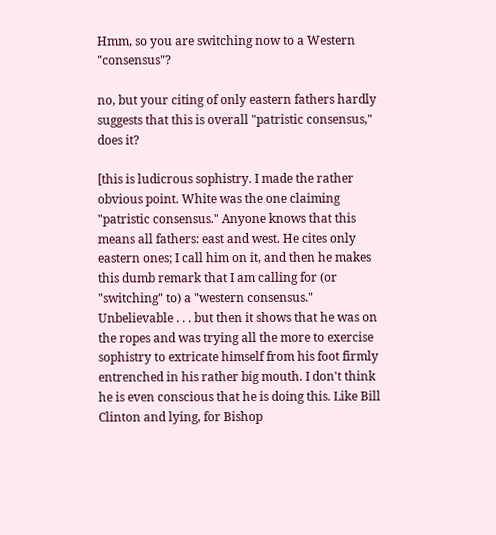Hmm, so you are switching now to a Western "consensus"?

no, but your citing of only eastern fathers hardly suggests that this is overall "patristic consensus," does it?

[this is ludicrous sophistry. I made the rather obvious point. White was the one claiming "patristic consensus." Anyone knows that this means all fathers: east and west. He cites only eastern ones; I call him on it, and then he makes this dumb remark that I am calling for (or "switching" to) a "western consensus." Unbelievable . . . but then it shows that he was on the ropes and was trying all the more to exercise sophistry to extricate himself from his foot firmly entrenched in his rather big mouth. I don't think he is even conscious that he is doing this. Like Bill Clinton and lying, for Bishop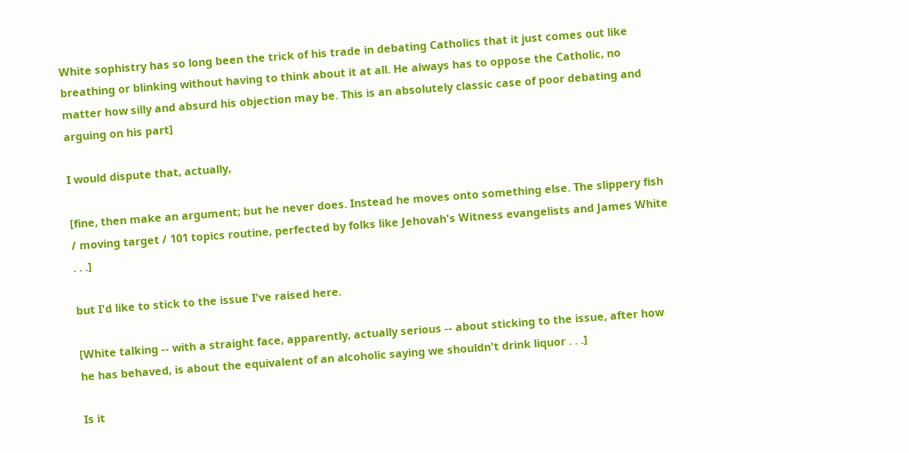White sophistry has so long been the trick of his trade in debating Catholics that it just comes out like breathing or blinking without having to think about it at all. He always has to oppose the Catholic, no matter how silly and absurd his objection may be. This is an absolutely classic case of poor debating and arguing on his part]

I would dispute that, actually,

[fine, then make an argument; but he never does. Instead he moves onto something else. The slippery fish / moving target / 101 topics routine, perfected by folks like Jehovah's Witness evangelists and James White . . .]

but I'd like to stick to the issue I've raised here.

[White talking -- with a straight face, apparently, actually serious -- about sticking to the issue, after how he has behaved, is about the equivalent of an alcoholic saying we shouldn't drink liquor . . .]

Is it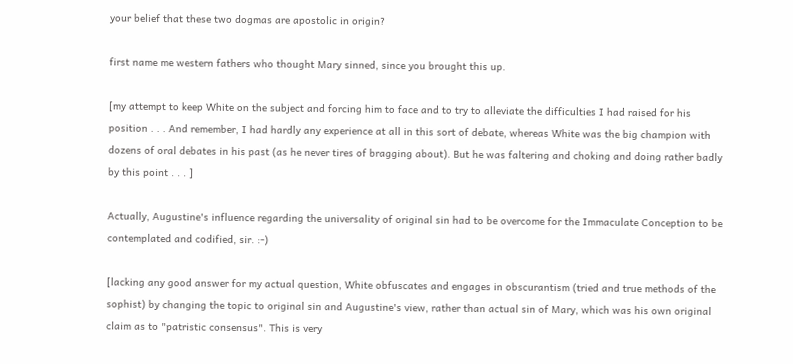your belief that these two dogmas are apostolic in origin?

first name me western fathers who thought Mary sinned, since you brought this up.

[my attempt to keep White on the subject and forcing him to face and to try to alleviate the difficulties I had raised for his position . . . And remember, I had hardly any experience at all in this sort of debate, whereas White was the big champion with dozens of oral debates in his past (as he never tires of bragging about). But he was faltering and choking and doing rather badly by this point . . . ]

Actually, Augustine's influence regarding the universality of original sin had to be overcome for the Immaculate Conception to be contemplated and codified, sir. :-)

[lacking any good answer for my actual question, White obfuscates and engages in obscurantism (tried and true methods of the sophist) by changing the topic to original sin and Augustine's view, rather than actual sin of Mary, which was his own original claim as to "patristic consensus". This is very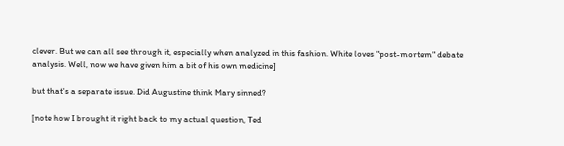clever. But we can all see through it, especially when analyzed in this fashion. White loves "post-mortem" debate analysis. Well, now we have given him a bit of his own medicine]

but that's a separate issue. Did Augustine think Mary sinned?

[note how I brought it right back to my actual question, Ted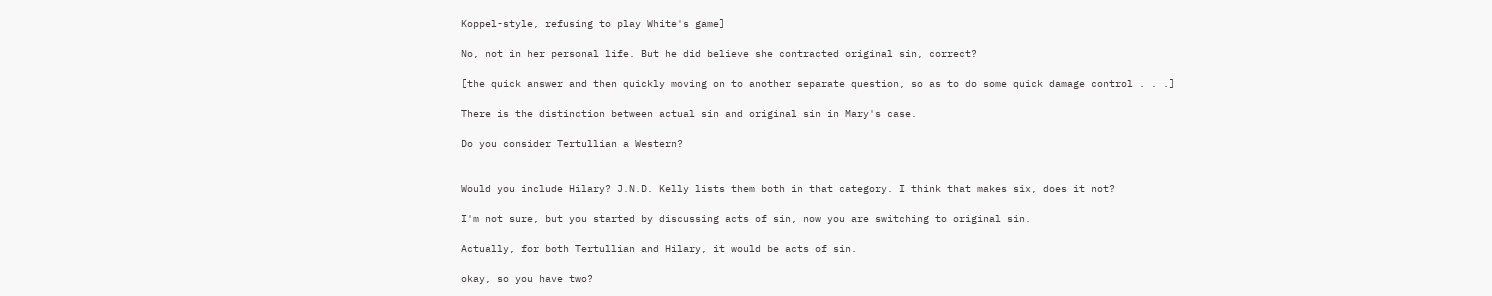Koppel-style, refusing to play White's game]

No, not in her personal life. But he did believe she contracted original sin, correct?

[the quick answer and then quickly moving on to another separate question, so as to do some quick damage control . . .]

There is the distinction between actual sin and original sin in Mary's case.

Do you consider Tertullian a Western?


Would you include Hilary? J.N.D. Kelly lists them both in that category. I think that makes six, does it not?

I'm not sure, but you started by discussing acts of sin, now you are switching to original sin.

Actually, for both Tertullian and Hilary, it would be acts of sin.

okay, so you have two?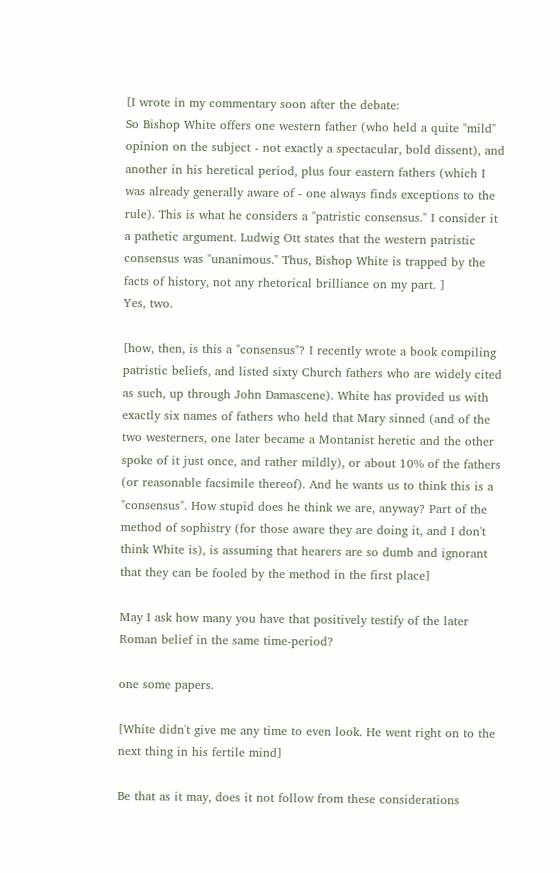[I wrote in my commentary soon after the debate:
So Bishop White offers one western father (who held a quite "mild" opinion on the subject - not exactly a spectacular, bold dissent), and another in his heretical period, plus four eastern fathers (which I was already generally aware of - one always finds exceptions to the rule). This is what he considers a "patristic consensus." I consider it a pathetic argument. Ludwig Ott states that the western patristic consensus was "unanimous." Thus, Bishop White is trapped by the facts of history, not any rhetorical brilliance on my part. ]
Yes, two.

[how, then, is this a "consensus"? I recently wrote a book compiling patristic beliefs, and listed sixty Church fathers who are widely cited as such, up through John Damascene). White has provided us with exactly six names of fathers who held that Mary sinned (and of the two westerners, one later became a Montanist heretic and the other spoke of it just once, and rather mildly), or about 10% of the fathers (or reasonable facsimile thereof). And he wants us to think this is a "consensus". How stupid does he think we are, anyway? Part of the method of sophistry (for those aware they are doing it, and I don't think White is), is assuming that hearers are so dumb and ignorant that they can be fooled by the method in the first place]

May I ask how many you have that positively testify of the later Roman belief in the same time-period?

one some papers.

[White didn't give me any time to even look. He went right on to the next thing in his fertile mind]

Be that as it may, does it not follow from these considerations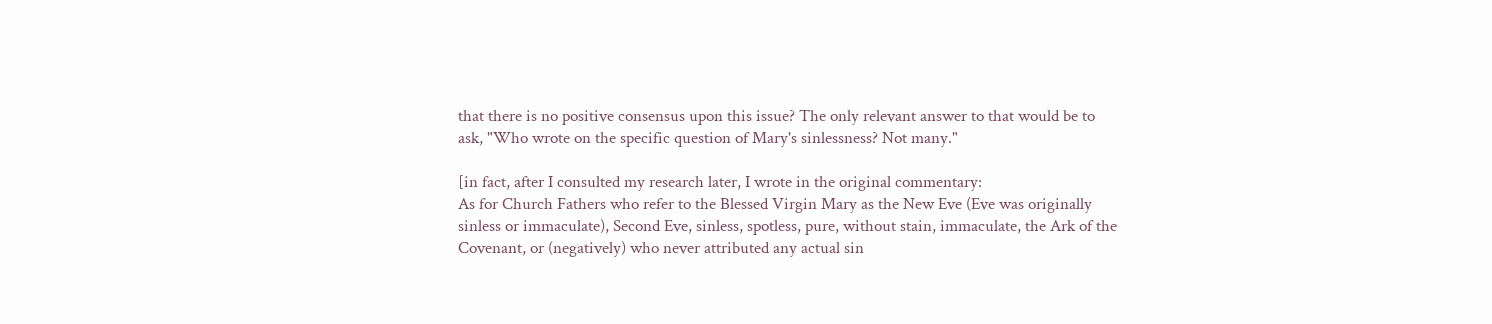that there is no positive consensus upon this issue? The only relevant answer to that would be to ask, "Who wrote on the specific question of Mary's sinlessness? Not many."

[in fact, after I consulted my research later, I wrote in the original commentary:
As for Church Fathers who refer to the Blessed Virgin Mary as the New Eve (Eve was originally sinless or immaculate), Second Eve, sinless, spotless, pure, without stain, immaculate, the Ark of the Covenant, or (negatively) who never attributed any actual sin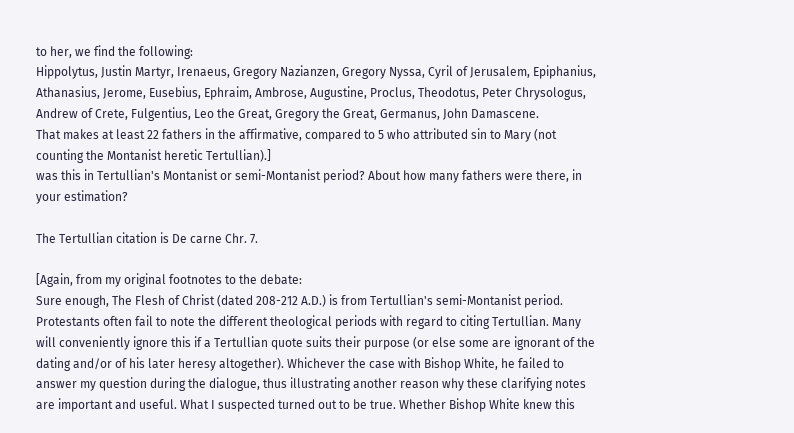to her, we find the following:
Hippolytus, Justin Martyr, Irenaeus, Gregory Nazianzen, Gregory Nyssa, Cyril of Jerusalem, Epiphanius, Athanasius, Jerome, Eusebius, Ephraim, Ambrose, Augustine, Proclus, Theodotus, Peter Chrysologus, Andrew of Crete, Fulgentius, Leo the Great, Gregory the Great, Germanus, John Damascene.
That makes at least 22 fathers in the affirmative, compared to 5 who attributed sin to Mary (not counting the Montanist heretic Tertullian).]
was this in Tertullian's Montanist or semi-Montanist period? About how many fathers were there, in your estimation?

The Tertullian citation is De carne Chr. 7.

[Again, from my original footnotes to the debate:
Sure enough, The Flesh of Christ (dated 208-212 A.D.) is from Tertullian's semi-Montanist period. Protestants often fail to note the different theological periods with regard to citing Tertullian. Many will conveniently ignore this if a Tertullian quote suits their purpose (or else some are ignorant of the dating and/or of his later heresy altogether). Whichever the case with Bishop White, he failed to answer my question during the dialogue, thus illustrating another reason why these clarifying notes are important and useful. What I suspected turned out to be true. Whether Bishop White knew this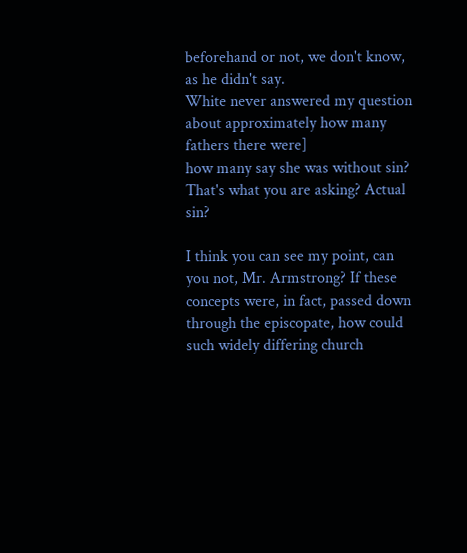beforehand or not, we don't know, as he didn't say.
White never answered my question about approximately how many fathers there were]
how many say she was without sin? That's what you are asking? Actual sin?

I think you can see my point, can you not, Mr. Armstrong? If these concepts were, in fact, passed down through the episcopate, how could such widely differing church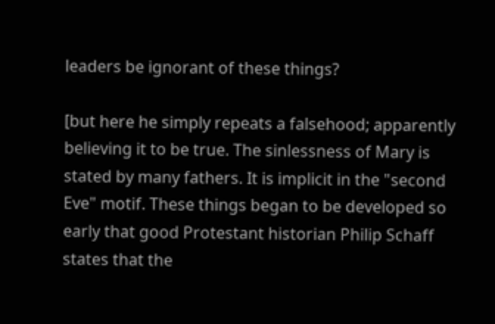leaders be ignorant of these things?

[but here he simply repeats a falsehood; apparently believing it to be true. The sinlessness of Mary is stated by many fathers. It is implicit in the "second Eve" motif. These things began to be developed so early that good Protestant historian Philip Schaff states that the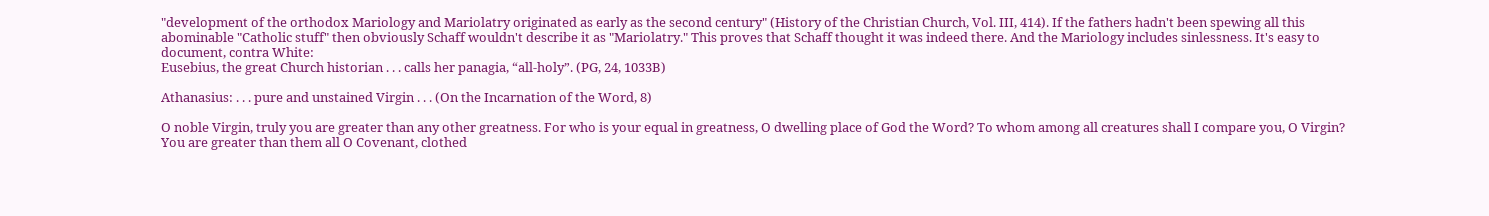"development of the orthodox Mariology and Mariolatry originated as early as the second century" (History of the Christian Church, Vol. III, 414). If the fathers hadn't been spewing all this abominable "Catholic stuff" then obviously Schaff wouldn't describe it as "Mariolatry." This proves that Schaff thought it was indeed there. And the Mariology includes sinlessness. It's easy to document, contra White:
Eusebius, the great Church historian . . . calls her panagia, “all-holy”. (PG, 24, 1033B)

Athanasius: . . . pure and unstained Virgin . . . (On the Incarnation of the Word, 8)

O noble Virgin, truly you are greater than any other greatness. For who is your equal in greatness, O dwelling place of God the Word? To whom among all creatures shall I compare you, O Virgin? You are greater than them all O Covenant, clothed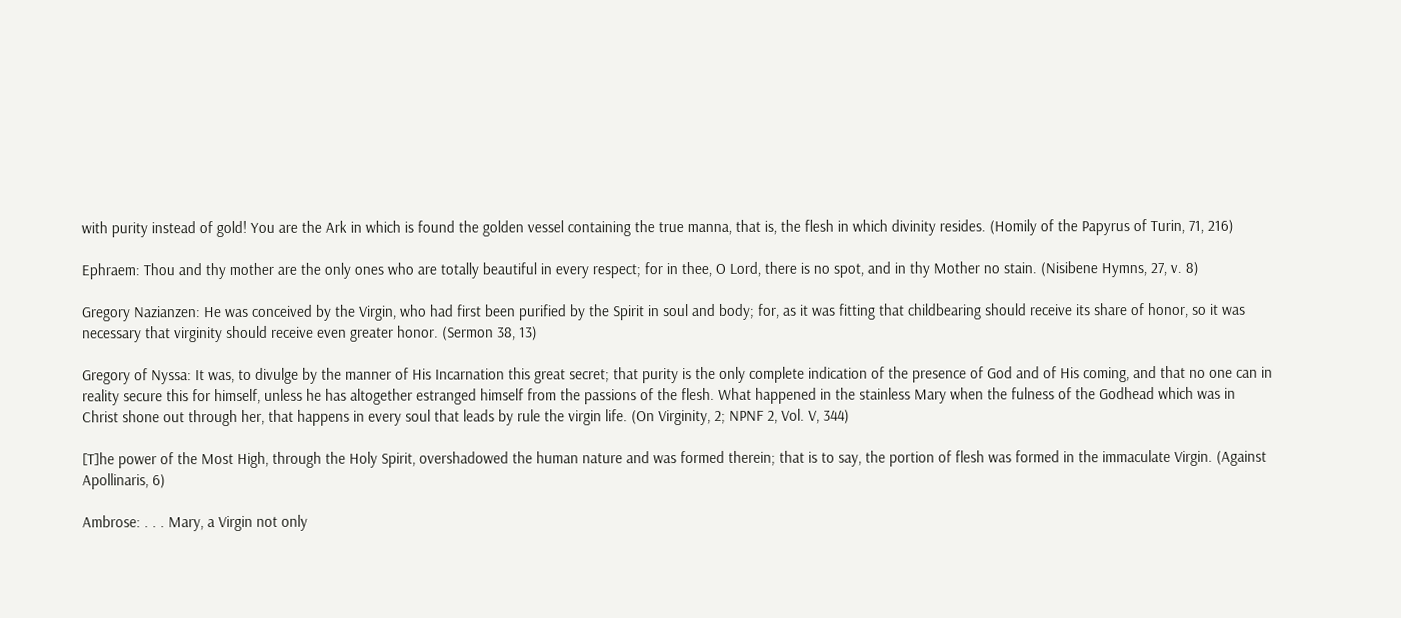with purity instead of gold! You are the Ark in which is found the golden vessel containing the true manna, that is, the flesh in which divinity resides. (Homily of the Papyrus of Turin, 71, 216)

Ephraem: Thou and thy mother are the only ones who are totally beautiful in every respect; for in thee, O Lord, there is no spot, and in thy Mother no stain. (Nisibene Hymns, 27, v. 8)

Gregory Nazianzen: He was conceived by the Virgin, who had first been purified by the Spirit in soul and body; for, as it was fitting that childbearing should receive its share of honor, so it was necessary that virginity should receive even greater honor. (Sermon 38, 13)

Gregory of Nyssa: It was, to divulge by the manner of His Incarnation this great secret; that purity is the only complete indication of the presence of God and of His coming, and that no one can in reality secure this for himself, unless he has altogether estranged himself from the passions of the flesh. What happened in the stainless Mary when the fulness of the Godhead which was in Christ shone out through her, that happens in every soul that leads by rule the virgin life. (On Virginity, 2; NPNF 2, Vol. V, 344)

[T]he power of the Most High, through the Holy Spirit, overshadowed the human nature and was formed therein; that is to say, the portion of flesh was formed in the immaculate Virgin. (Against Apollinaris, 6)

Ambrose: . . . Mary, a Virgin not only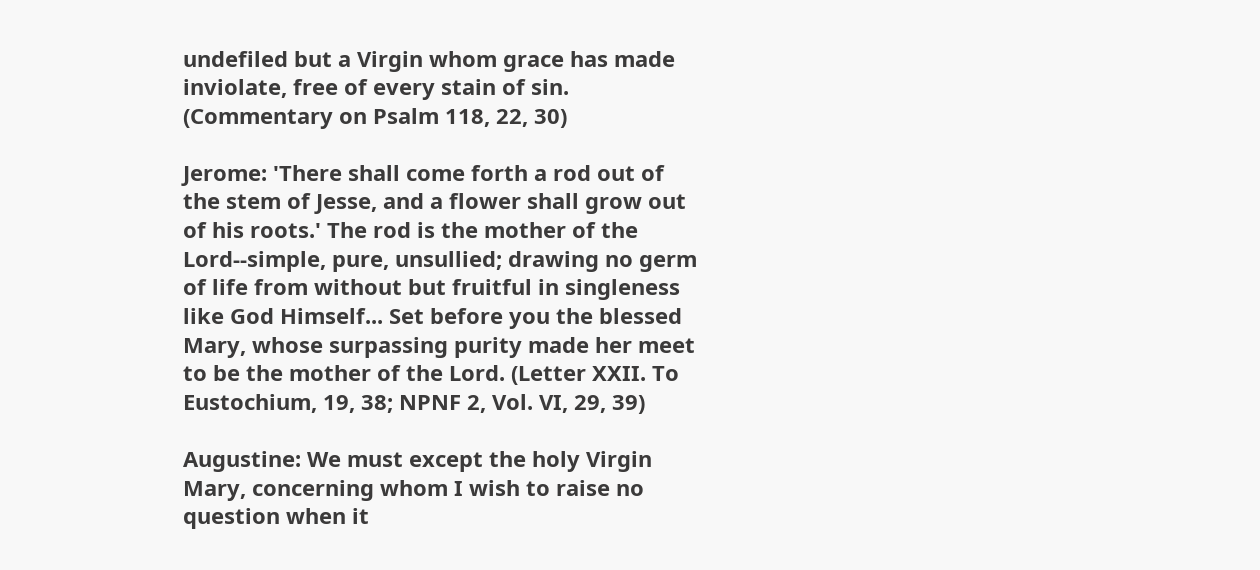undefiled but a Virgin whom grace has made inviolate, free of every stain of sin. (Commentary on Psalm 118, 22, 30)

Jerome: 'There shall come forth a rod out of the stem of Jesse, and a flower shall grow out of his roots.' The rod is the mother of the Lord--simple, pure, unsullied; drawing no germ of life from without but fruitful in singleness like God Himself... Set before you the blessed Mary, whose surpassing purity made her meet to be the mother of the Lord. (Letter XXII. To Eustochium, 19, 38; NPNF 2, Vol. VI, 29, 39)

Augustine: We must except the holy Virgin Mary, concerning whom I wish to raise no question when it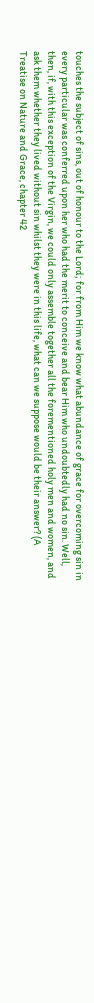touches the subject of sins, out of honour to the Lord; for from Him we know what abundance of grace for overcoming sin in every particular was conferred upon her who had the merit to conceive and bear Him who undoubtedly had no sin. Well, then, if, with this exception of the Virgin, we could only assemble together all the forementioned holy men and women, and ask them whether they lived without sin whilst they were in this life, what can we suppose would be their answer? (A Treatise on Nature and Grace, chapter 42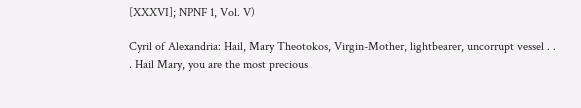[XXXVI]; NPNF 1, Vol. V)

Cyril of Alexandria: Hail, Mary Theotokos, Virgin-Mother, lightbearer, uncorrupt vessel . . . Hail Mary, you are the most precious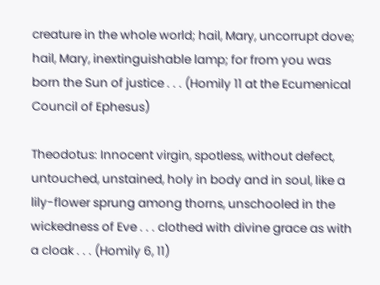creature in the whole world; hail, Mary, uncorrupt dove; hail, Mary, inextinguishable lamp; for from you was born the Sun of justice . . . (Homily 11 at the Ecumenical Council of Ephesus)

Theodotus: Innocent virgin, spotless, without defect, untouched, unstained, holy in body and in soul, like a lily-flower sprung among thorns, unschooled in the wickedness of Eve . . . clothed with divine grace as with a cloak . . . (Homily 6, 11)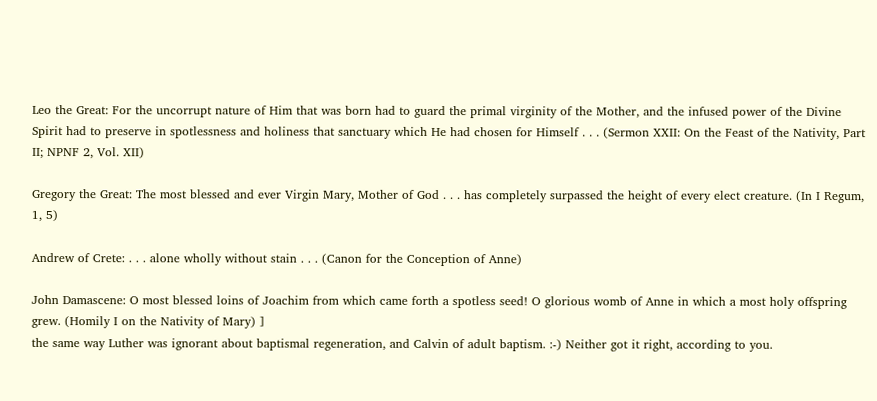Leo the Great: For the uncorrupt nature of Him that was born had to guard the primal virginity of the Mother, and the infused power of the Divine Spirit had to preserve in spotlessness and holiness that sanctuary which He had chosen for Himself . . . (Sermon XXII: On the Feast of the Nativity, Part II; NPNF 2, Vol. XII)

Gregory the Great: The most blessed and ever Virgin Mary, Mother of God . . . has completely surpassed the height of every elect creature. (In I Regum, 1, 5)

Andrew of Crete: . . . alone wholly without stain . . . (Canon for the Conception of Anne)

John Damascene: O most blessed loins of Joachim from which came forth a spotless seed! O glorious womb of Anne in which a most holy offspring grew. (Homily I on the Nativity of Mary) ]
the same way Luther was ignorant about baptismal regeneration, and Calvin of adult baptism. :-) Neither got it right, according to you.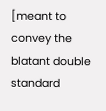[meant to convey the blatant double standard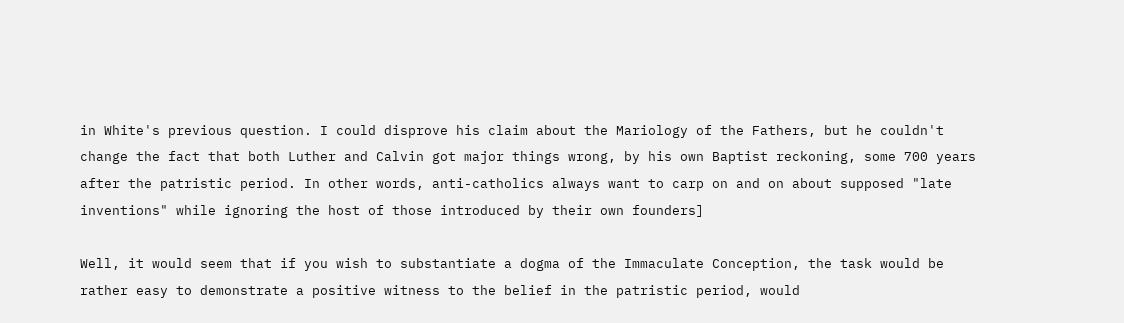in White's previous question. I could disprove his claim about the Mariology of the Fathers, but he couldn't change the fact that both Luther and Calvin got major things wrong, by his own Baptist reckoning, some 700 years after the patristic period. In other words, anti-catholics always want to carp on and on about supposed "late inventions" while ignoring the host of those introduced by their own founders]

Well, it would seem that if you wish to substantiate a dogma of the Immaculate Conception, the task would be rather easy to demonstrate a positive witness to the belief in the patristic period, would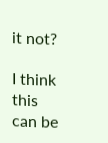it not?

I think this can be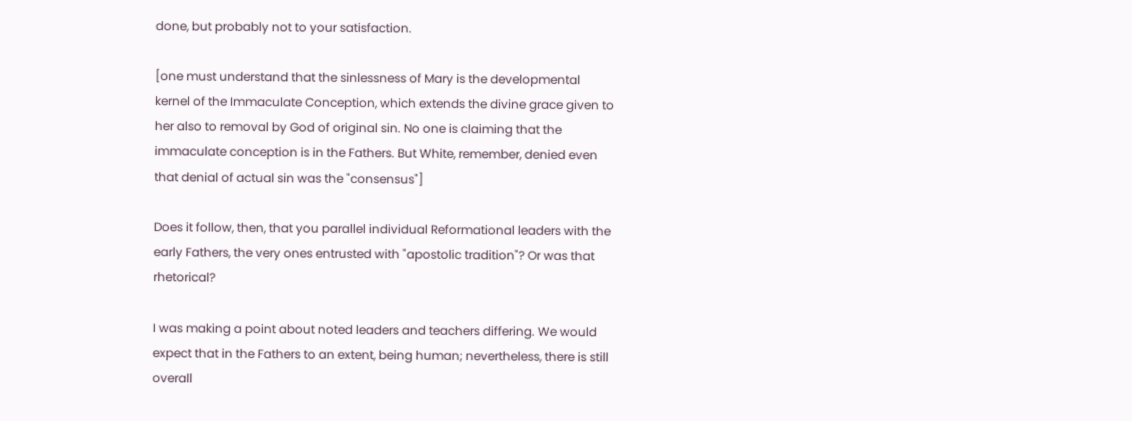done, but probably not to your satisfaction.

[one must understand that the sinlessness of Mary is the developmental kernel of the Immaculate Conception, which extends the divine grace given to her also to removal by God of original sin. No one is claiming that the immaculate conception is in the Fathers. But White, remember, denied even that denial of actual sin was the "consensus"]

Does it follow, then, that you parallel individual Reformational leaders with the early Fathers, the very ones entrusted with "apostolic tradition"? Or was that rhetorical?

I was making a point about noted leaders and teachers differing. We would expect that in the Fathers to an extent, being human; nevertheless, there is still overall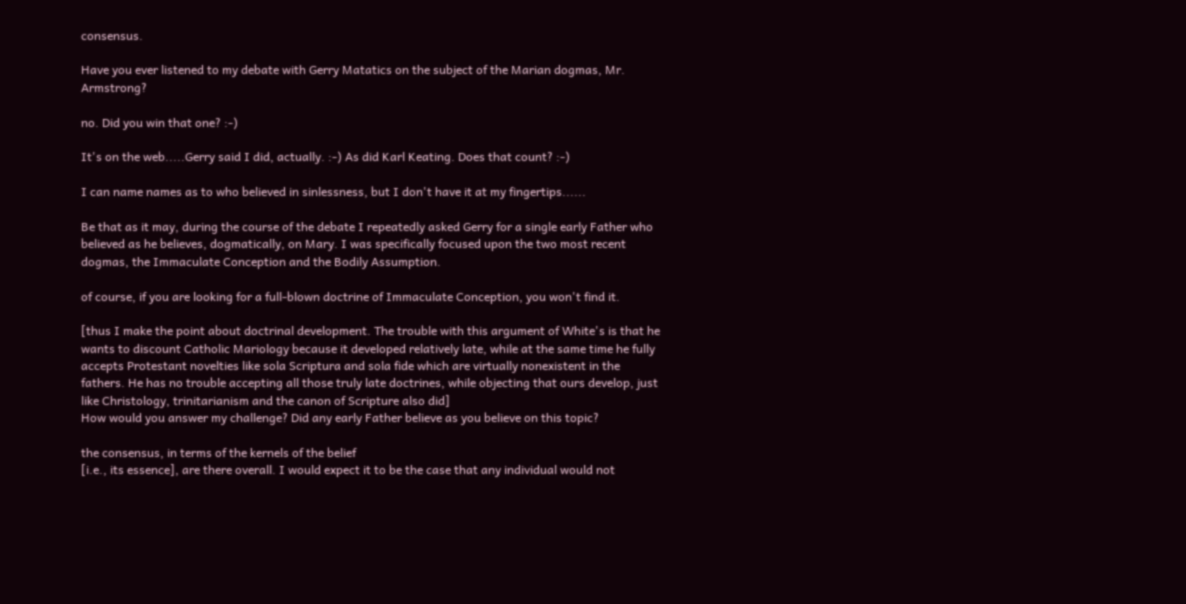consensus.

Have you ever listened to my debate with Gerry Matatics on the subject of the Marian dogmas, Mr. Armstrong?

no. Did you win that one? :-)

It's on the web.....Gerry said I did, actually. :-) As did Karl Keating. Does that count? :-)

I can name names as to who believed in sinlessness, but I don't have it at my fingertips......

Be that as it may, during the course of the debate I repeatedly asked Gerry for a single early Father who believed as he believes, dogmatically, on Mary. I was specifically focused upon the two most recent dogmas, the Immaculate Conception and the Bodily Assumption.

of course, if you are looking for a full-blown doctrine of Immaculate Conception, you won't find it.

[thus I make the point about doctrinal development. The trouble with this argument of White's is that he wants to discount Catholic Mariology because it developed relatively late, while at the same time he fully accepts Protestant novelties like sola Scriptura and sola fide which are virtually nonexistent in the fathers. He has no trouble accepting all those truly late doctrines, while objecting that ours develop, just like Christology, trinitarianism and the canon of Scripture also did]
How would you answer my challenge? Did any early Father believe as you believe on this topic?

the consensus, in terms of the kernels of the belief
[i.e., its essence], are there overall. I would expect it to be the case that any individual would not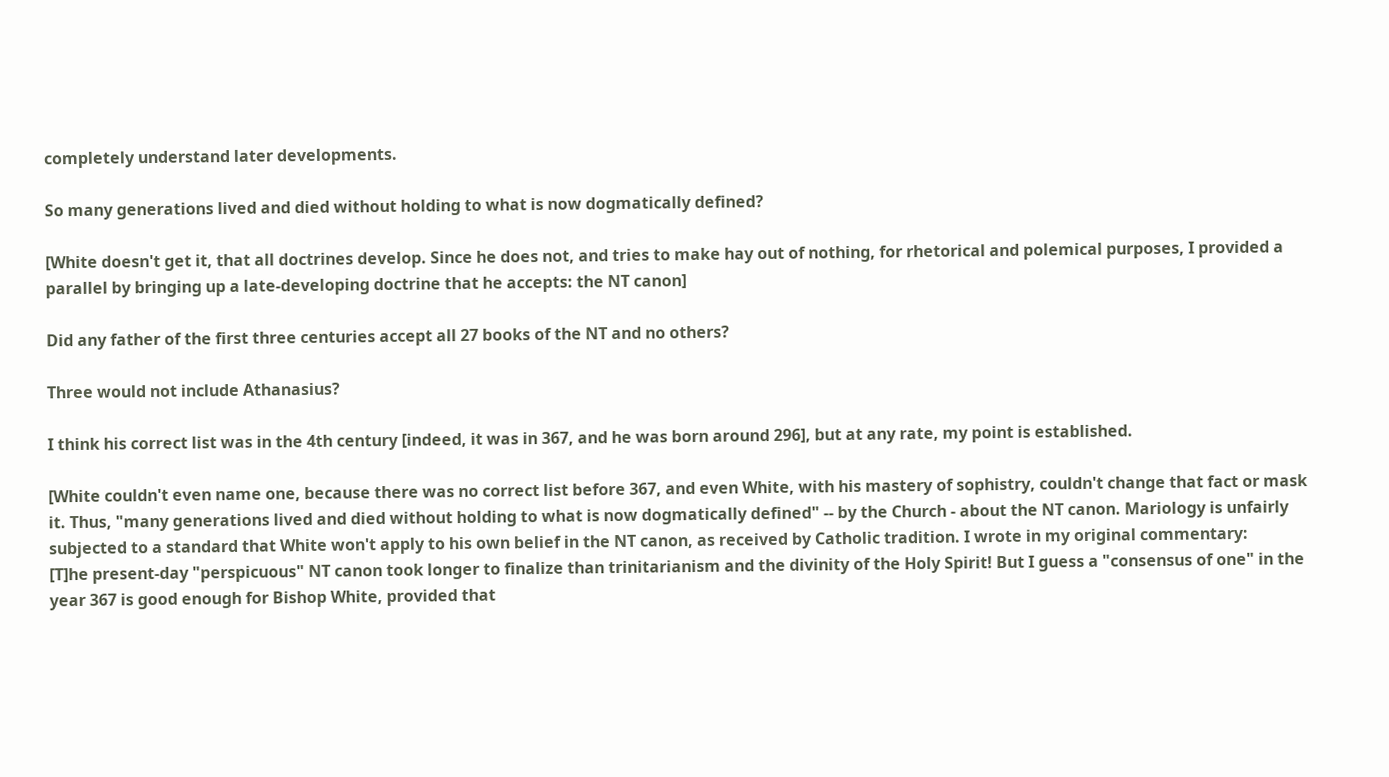completely understand later developments.

So many generations lived and died without holding to what is now dogmatically defined?

[White doesn't get it, that all doctrines develop. Since he does not, and tries to make hay out of nothing, for rhetorical and polemical purposes, I provided a parallel by bringing up a late-developing doctrine that he accepts: the NT canon]

Did any father of the first three centuries accept all 27 books of the NT and no others?

Three would not include Athanasius?

I think his correct list was in the 4th century [indeed, it was in 367, and he was born around 296], but at any rate, my point is established.

[White couldn't even name one, because there was no correct list before 367, and even White, with his mastery of sophistry, couldn't change that fact or mask it. Thus, "many generations lived and died without holding to what is now dogmatically defined" -- by the Church - about the NT canon. Mariology is unfairly subjected to a standard that White won't apply to his own belief in the NT canon, as received by Catholic tradition. I wrote in my original commentary:
[T]he present-day "perspicuous" NT canon took longer to finalize than trinitarianism and the divinity of the Holy Spirit! But I guess a "consensus of one" in the year 367 is good enough for Bishop White, provided that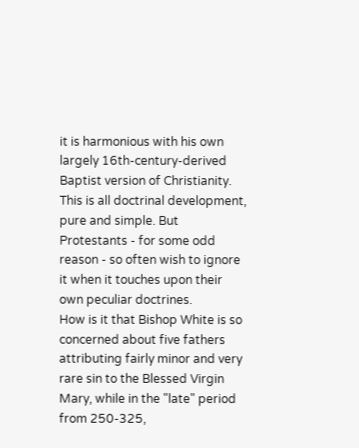it is harmonious with his own largely 16th-century-derived Baptist version of Christianity. This is all doctrinal development, pure and simple. But Protestants - for some odd reason - so often wish to ignore it when it touches upon their own peculiar doctrines.
How is it that Bishop White is so concerned about five fathers attributing fairly minor and very rare sin to the Blessed Virgin Mary, while in the "late" period from 250-325,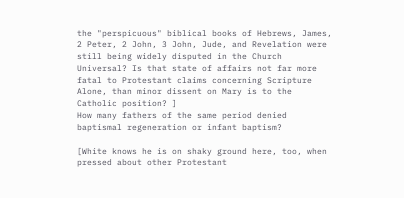the "perspicuous" biblical books of Hebrews, James, 2 Peter, 2 John, 3 John, Jude, and Revelation were still being widely disputed in the Church Universal? Is that state of affairs not far more fatal to Protestant claims concerning Scripture Alone, than minor dissent on Mary is to the Catholic position? ]
How many fathers of the same period denied baptismal regeneration or infant baptism?

[White knows he is on shaky ground here, too, when pressed about other Protestant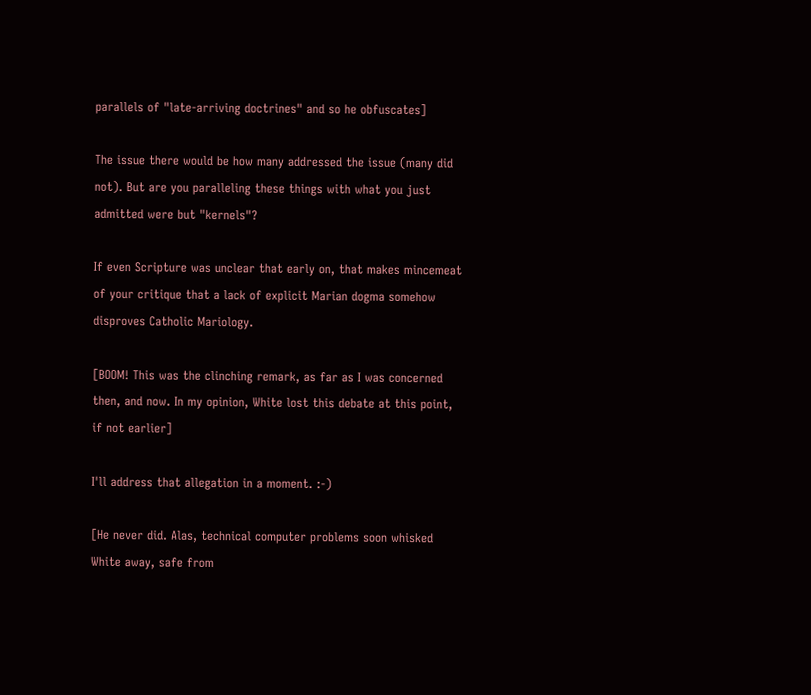parallels of "late-arriving doctrines" and so he obfuscates]

The issue there would be how many addressed the issue (many did not). But are you paralleling these things with what you just admitted were but "kernels"?

If even Scripture was unclear that early on, that makes mincemeat of your critique that a lack of explicit Marian dogma somehow disproves Catholic Mariology.

[BOOM! This was the clinching remark, as far as I was concerned then, and now. In my opinion, White lost this debate at this point, if not earlier]

I'll address that allegation in a moment. :-)

[He never did. Alas, technical computer problems soon whisked White away, safe from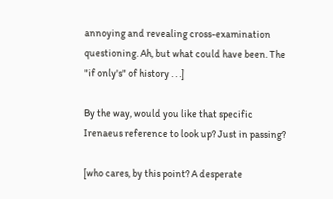annoying and revealing cross-examination questioning. Ah, but what could have been. The "if only's" of history . . .]

By the way, would you like that specific Irenaeus reference to look up? Just in passing?

[who cares, by this point? A desperate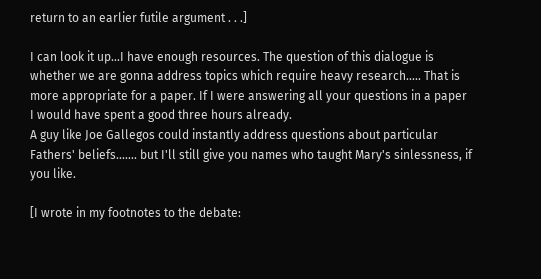return to an earlier futile argument . . .]

I can look it up...I have enough resources. The question of this dialogue is whether we are gonna address topics which require heavy research..... That is more appropriate for a paper. If I were answering all your questions in a paper I would have spent a good three hours already.
A guy like Joe Gallegos could instantly address questions about particular Fathers' beliefs....... but I'll still give you names who taught Mary's sinlessness, if you like.

[I wrote in my footnotes to the debate: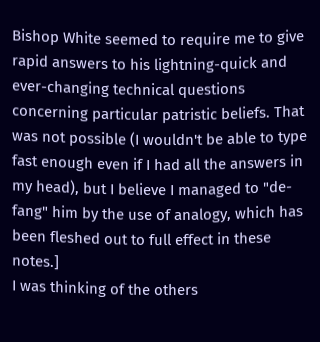Bishop White seemed to require me to give rapid answers to his lightning-quick and ever-changing technical questions concerning particular patristic beliefs. That was not possible (I wouldn't be able to type fast enough even if I had all the answers in my head), but I believe I managed to "de-fang" him by the use of analogy, which has been fleshed out to full effect in these notes.]
I was thinking of the others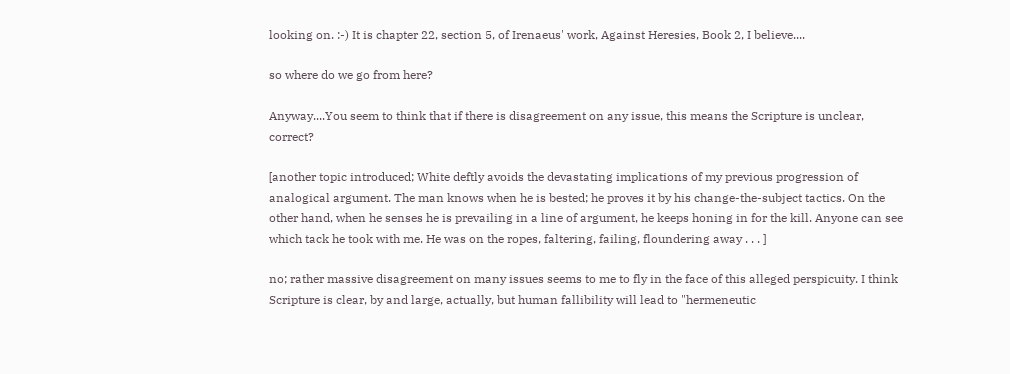looking on. :-) It is chapter 22, section 5, of Irenaeus' work, Against Heresies, Book 2, I believe....

so where do we go from here?

Anyway....You seem to think that if there is disagreement on any issue, this means the Scripture is unclear, correct?

[another topic introduced; White deftly avoids the devastating implications of my previous progression of analogical argument. The man knows when he is bested; he proves it by his change-the-subject tactics. On the other hand, when he senses he is prevailing in a line of argument, he keeps honing in for the kill. Anyone can see which tack he took with me. He was on the ropes, faltering, failing, floundering away . . . ]

no; rather massive disagreement on many issues seems to me to fly in the face of this alleged perspicuity. I think Scripture is clear, by and large, actually, but human fallibility will lead to "hermeneutic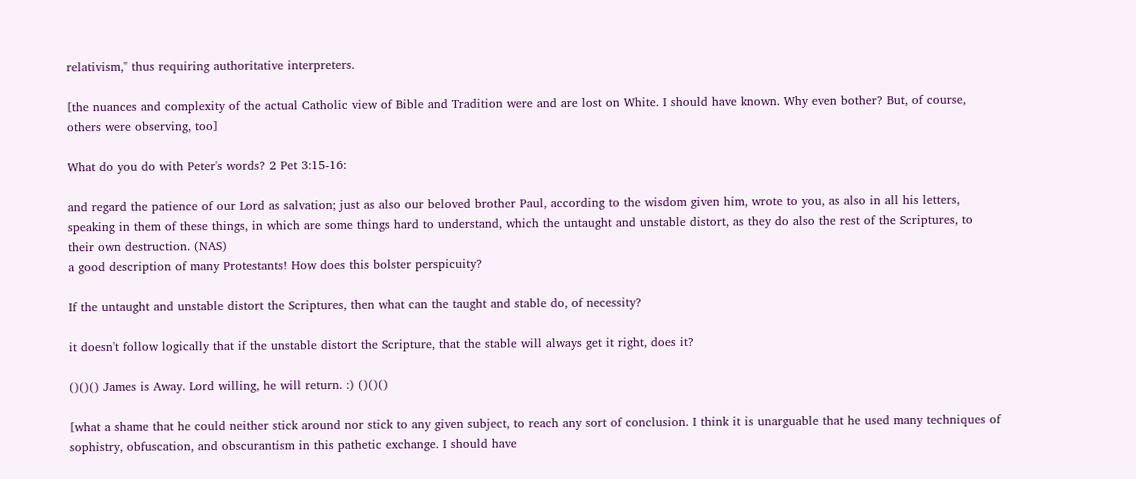relativism," thus requiring authoritative interpreters.

[the nuances and complexity of the actual Catholic view of Bible and Tradition were and are lost on White. I should have known. Why even bother? But, of course, others were observing, too]

What do you do with Peter's words? 2 Pet 3:15-16:

and regard the patience of our Lord as salvation; just as also our beloved brother Paul, according to the wisdom given him, wrote to you, as also in all his letters, speaking in them of these things, in which are some things hard to understand, which the untaught and unstable distort, as they do also the rest of the Scriptures, to their own destruction. (NAS)
a good description of many Protestants! How does this bolster perspicuity?

If the untaught and unstable distort the Scriptures, then what can the taught and stable do, of necessity?

it doesn't follow logically that if the unstable distort the Scripture, that the stable will always get it right, does it?

()()() James is Away. Lord willing, he will return. :) ()()()

[what a shame that he could neither stick around nor stick to any given subject, to reach any sort of conclusion. I think it is unarguable that he used many techniques of sophistry, obfuscation, and obscurantism in this pathetic exchange. I should have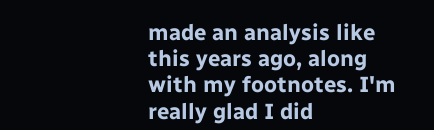made an analysis like this years ago, along with my footnotes. I'm really glad I did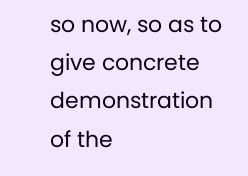so now, so as to give concrete demonstration of the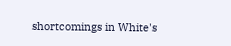shortcomings in White's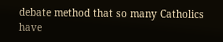debate method that so many Catholics have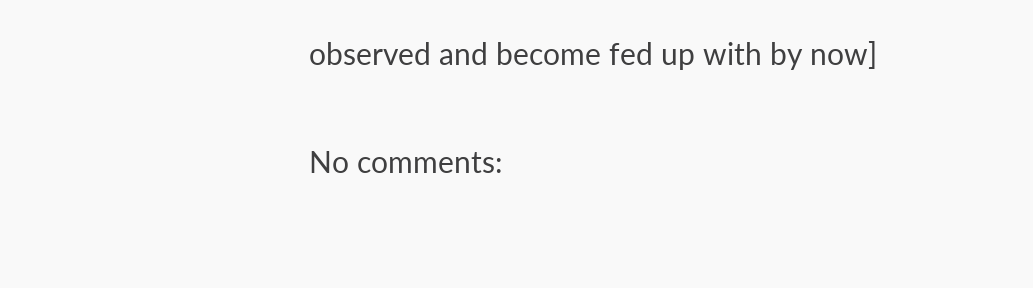observed and become fed up with by now]

No comments: